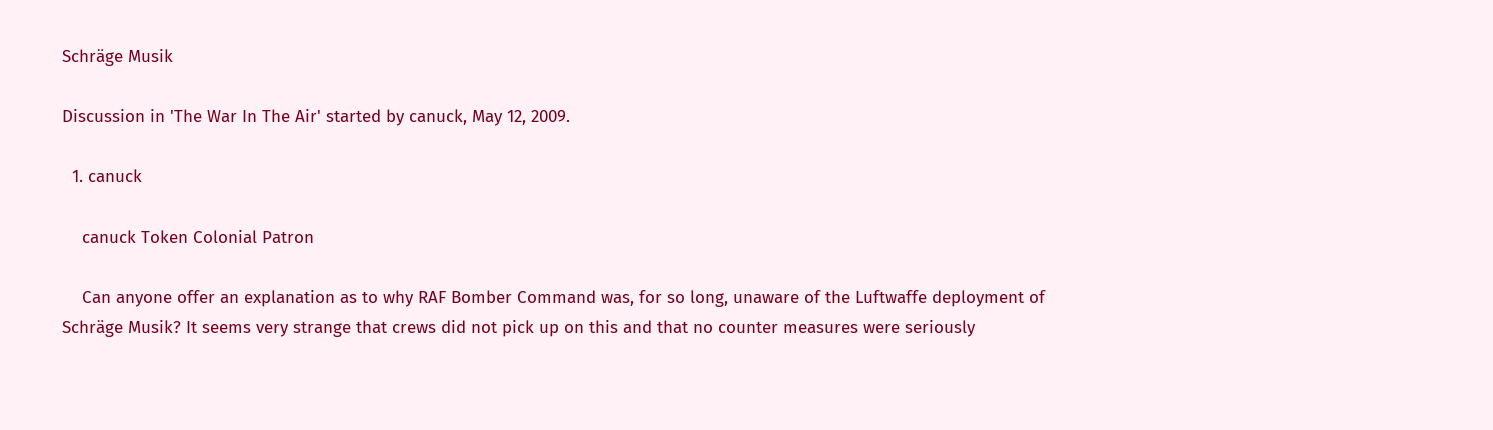Schräge Musik

Discussion in 'The War In The Air' started by canuck, May 12, 2009.

  1. canuck

    canuck Token Colonial Patron

    Can anyone offer an explanation as to why RAF Bomber Command was, for so long, unaware of the Luftwaffe deployment of Schräge Musik? It seems very strange that crews did not pick up on this and that no counter measures were seriously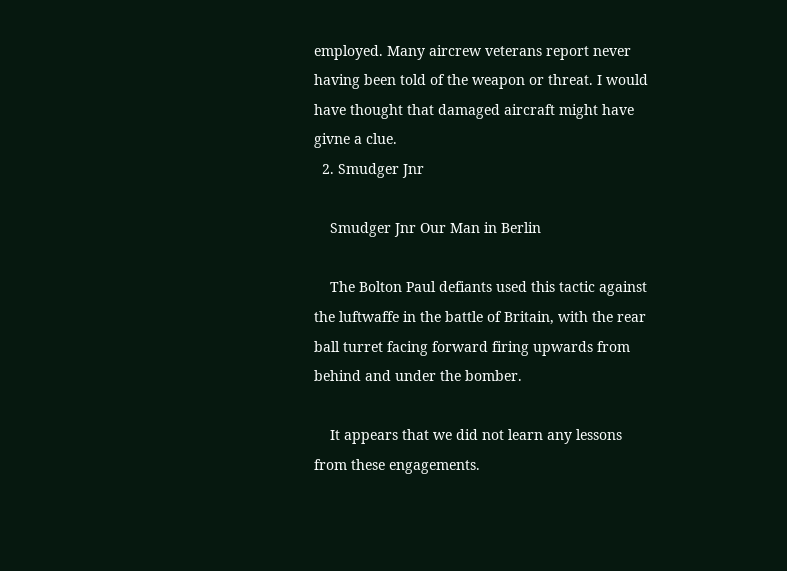employed. Many aircrew veterans report never having been told of the weapon or threat. I would have thought that damaged aircraft might have givne a clue.
  2. Smudger Jnr

    Smudger Jnr Our Man in Berlin

    The Bolton Paul defiants used this tactic against the luftwaffe in the battle of Britain, with the rear ball turret facing forward firing upwards from behind and under the bomber.

    It appears that we did not learn any lessons from these engagements.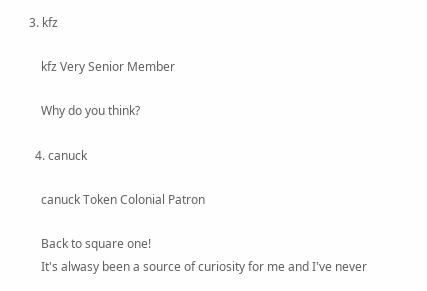3. kfz

    kfz Very Senior Member

    Why do you think?

  4. canuck

    canuck Token Colonial Patron

    Back to square one!
    It's alwasy been a source of curiosity for me and I've never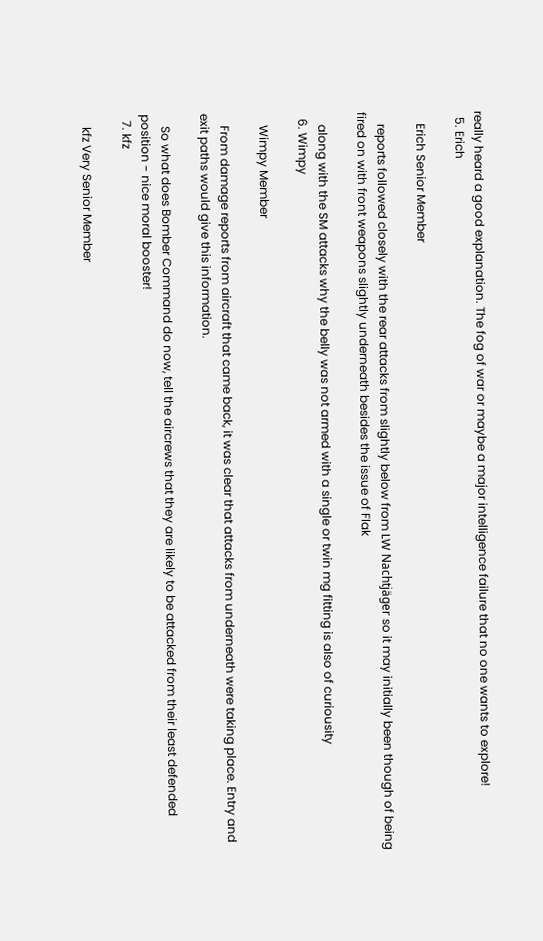really heard a good explanation. The fog of war or maybe a major intelligence failure that no one wants to explore!
  5. Erich

    Erich Senior Member

    reports followed closely with the rear attacks from slightly below from LW Nachtjäger so it may initially been though of being fired on with front weapons slightly underneath besides the issue of Flak

    along with the SM attacks why the belly was not armed with a single or twin mg fitting is also of curiousity
  6. Wimpy

    Wimpy Member

    From damage reports from aircraft that came back, it was clear that attacks from underneath were taking place. Entry and exit paths would give this information.

    So what does Bomber Command do now, tell the aircrews that they are likely to be attacked from their least defended position - nice moral booster!
  7. kfz

    kfz Very Senior Member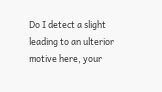Do I detect a slight leading to an ulterior motive here, your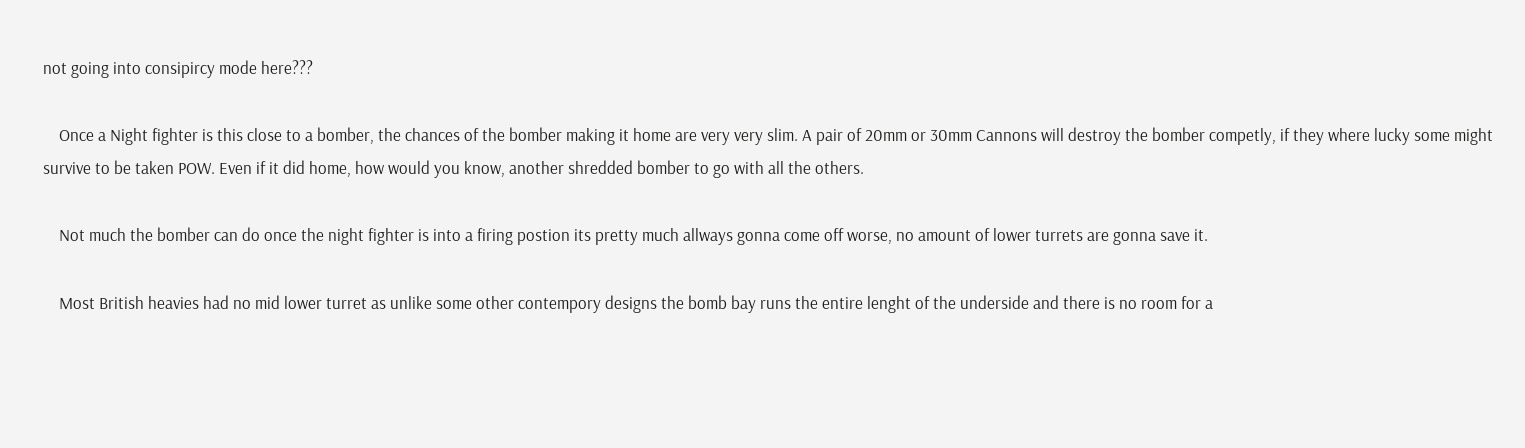not going into consipircy mode here???

    Once a Night fighter is this close to a bomber, the chances of the bomber making it home are very very slim. A pair of 20mm or 30mm Cannons will destroy the bomber competly, if they where lucky some might survive to be taken POW. Even if it did home, how would you know, another shredded bomber to go with all the others.

    Not much the bomber can do once the night fighter is into a firing postion its pretty much allways gonna come off worse, no amount of lower turrets are gonna save it.

    Most British heavies had no mid lower turret as unlike some other contempory designs the bomb bay runs the entire lenght of the underside and there is no room for a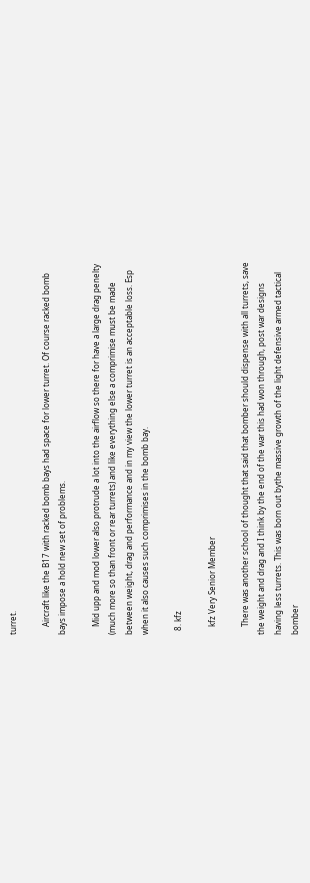turret.

    Aircraft like the B17 with racked bomb bays had space for lower turret. Of course racked bomb bays impose a hold new set of problems.

    Mid upp and mod lower also protrude a lot into the airflow so there for have a large drag penelty (much more so than front or rear turrets) and like everything else a comprimise must be made between weight, drag and performance and in my view the lower turret is an acceptable loss. Esp when it also causes such comprimises in the bomb bay.

  8. kfz

    kfz Very Senior Member

    There was another school of thought that said that bomber should dispense with all turrets, save the weight and drag and I think by the end of the war this had won through, post war designs having less turrets. This was born out bythe massive growth of the light defensive armed tactical bomber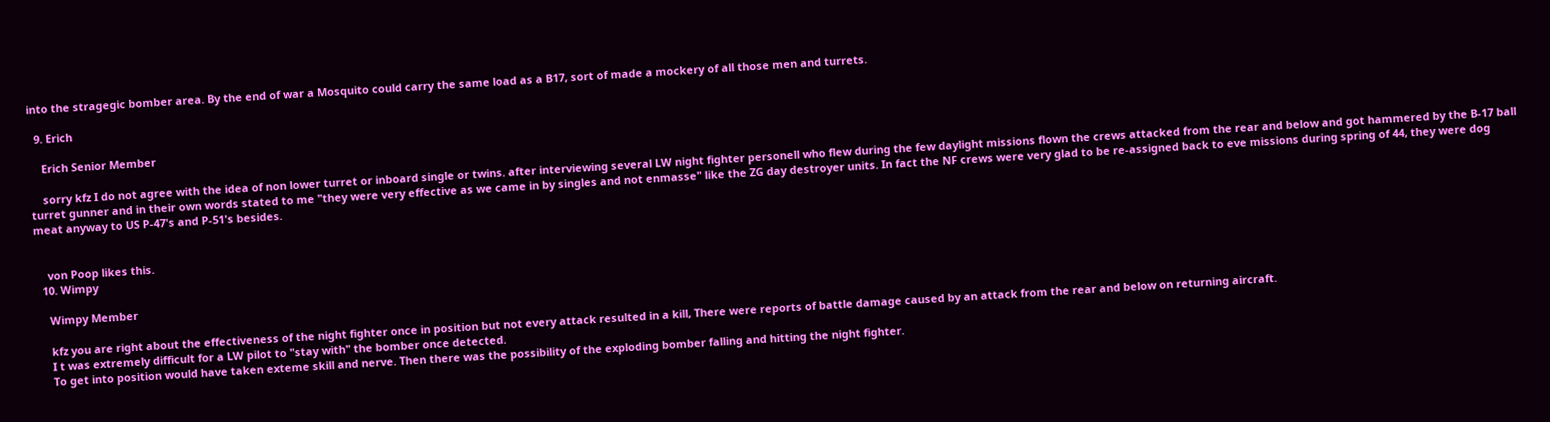into the stragegic bomber area. By the end of war a Mosquito could carry the same load as a B17, sort of made a mockery of all those men and turrets.

  9. Erich

    Erich Senior Member

    sorry kfz I do not agree with the idea of non lower turret or inboard single or twins. after interviewing several LW night fighter personell who flew during the few daylight missions flown the crews attacked from the rear and below and got hammered by the B-17 ball turret gunner and in their own words stated to me "they were very effective as we came in by singles and not enmasse" like the ZG day destroyer units. In fact the NF crews were very glad to be re-assigned back to eve missions during spring of 44, they were dog meat anyway to US P-47's and P-51's besides.


    von Poop likes this.
  10. Wimpy

    Wimpy Member

    kfz you are right about the effectiveness of the night fighter once in position but not every attack resulted in a kill, There were reports of battle damage caused by an attack from the rear and below on returning aircraft.
    I t was extremely difficult for a LW pilot to "stay with" the bomber once detected.
    To get into position would have taken exteme skill and nerve. Then there was the possibility of the exploding bomber falling and hitting the night fighter.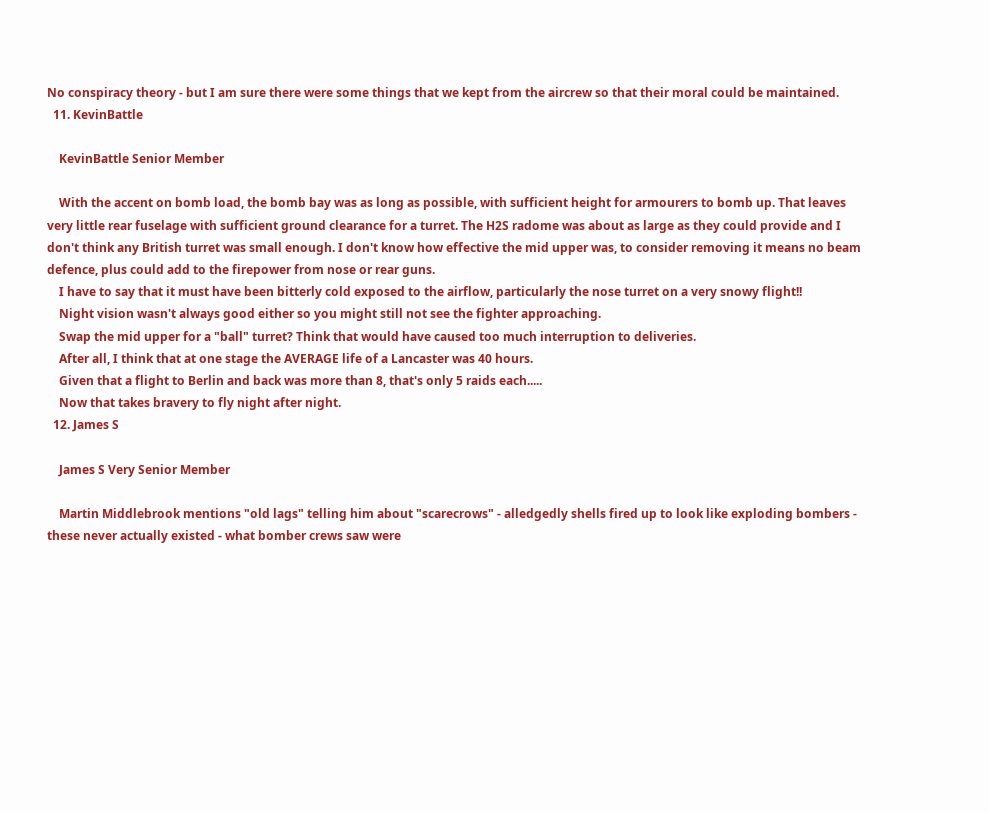No conspiracy theory - but I am sure there were some things that we kept from the aircrew so that their moral could be maintained.
  11. KevinBattle

    KevinBattle Senior Member

    With the accent on bomb load, the bomb bay was as long as possible, with sufficient height for armourers to bomb up. That leaves very little rear fuselage with sufficient ground clearance for a turret. The H2S radome was about as large as they could provide and I don't think any British turret was small enough. I don't know how effective the mid upper was, to consider removing it means no beam defence, plus could add to the firepower from nose or rear guns.
    I have to say that it must have been bitterly cold exposed to the airflow, particularly the nose turret on a very snowy flight!!
    Night vision wasn't always good either so you might still not see the fighter approaching.
    Swap the mid upper for a "ball" turret? Think that would have caused too much interruption to deliveries.
    After all, I think that at one stage the AVERAGE life of a Lancaster was 40 hours.
    Given that a flight to Berlin and back was more than 8, that's only 5 raids each.....
    Now that takes bravery to fly night after night.
  12. James S

    James S Very Senior Member

    Martin Middlebrook mentions "old lags" telling him about "scarecrows" - alledgedly shells fired up to look like exploding bombers - these never actually existed - what bomber crews saw were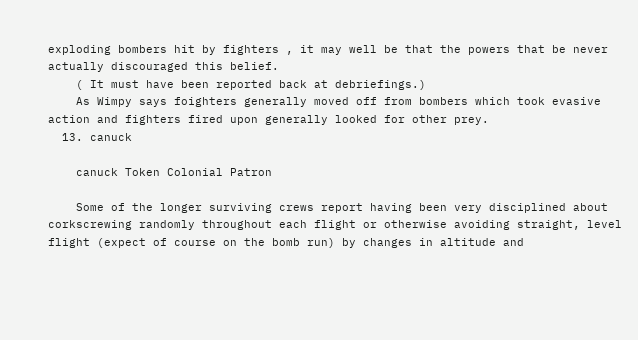exploding bombers hit by fighters , it may well be that the powers that be never actually discouraged this belief.
    ( It must have been reported back at debriefings.)
    As Wimpy says foighters generally moved off from bombers which took evasive action and fighters fired upon generally looked for other prey.
  13. canuck

    canuck Token Colonial Patron

    Some of the longer surviving crews report having been very disciplined about corkscrewing randomly throughout each flight or otherwise avoiding straight, level flight (expect of course on the bomb run) by changes in altitude and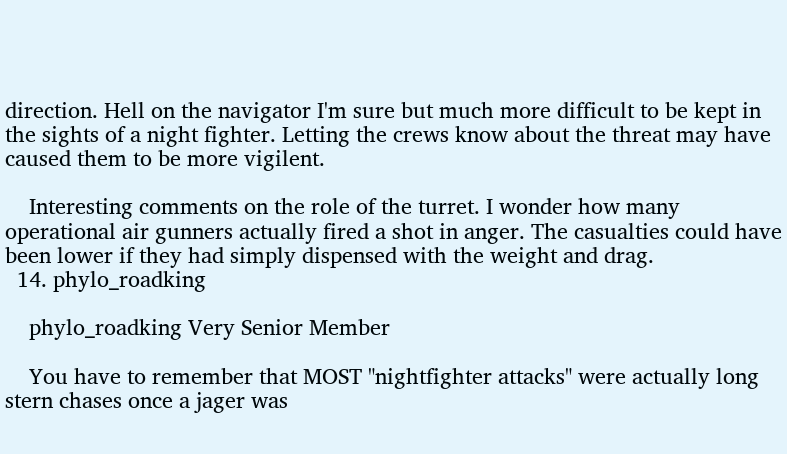direction. Hell on the navigator I'm sure but much more difficult to be kept in the sights of a night fighter. Letting the crews know about the threat may have caused them to be more vigilent.

    Interesting comments on the role of the turret. I wonder how many operational air gunners actually fired a shot in anger. The casualties could have been lower if they had simply dispensed with the weight and drag.
  14. phylo_roadking

    phylo_roadking Very Senior Member

    You have to remember that MOST "nightfighter attacks" were actually long stern chases once a jager was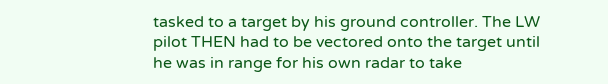tasked to a target by his ground controller. The LW pilot THEN had to be vectored onto the target until he was in range for his own radar to take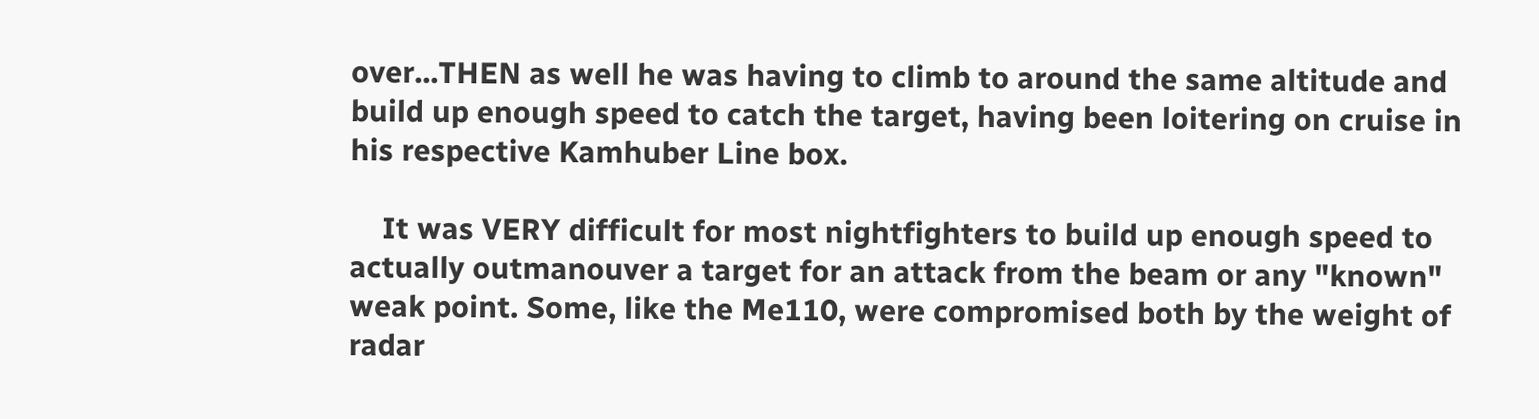over...THEN as well he was having to climb to around the same altitude and build up enough speed to catch the target, having been loitering on cruise in his respective Kamhuber Line box.

    It was VERY difficult for most nightfighters to build up enough speed to actually outmanouver a target for an attack from the beam or any "known" weak point. Some, like the Me110, were compromised both by the weight of radar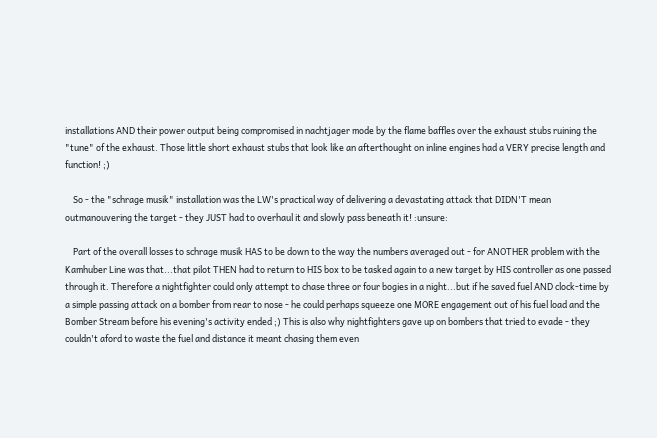installations AND their power output being compromised in nachtjager mode by the flame baffles over the exhaust stubs ruining the "tune" of the exhaust. Those little short exhaust stubs that look like an afterthought on inline engines had a VERY precise length and function! ;)

    So - the "schrage musik" installation was the LW's practical way of delivering a devastating attack that DIDN'T mean outmanouvering the target - they JUST had to overhaul it and slowly pass beneath it! :unsure:

    Part of the overall losses to schrage musik HAS to be down to the way the numbers averaged out - for ANOTHER problem with the Kamhuber Line was that...that pilot THEN had to return to HIS box to be tasked again to a new target by HIS controller as one passed through it. Therefore a nightfighter could only attempt to chase three or four bogies in a night...but if he saved fuel AND clock-time by a simple passing attack on a bomber from rear to nose - he could perhaps squeeze one MORE engagement out of his fuel load and the Bomber Stream before his evening's activity ended ;) This is also why nightfighters gave up on bombers that tried to evade - they couldn't aford to waste the fuel and distance it meant chasing them even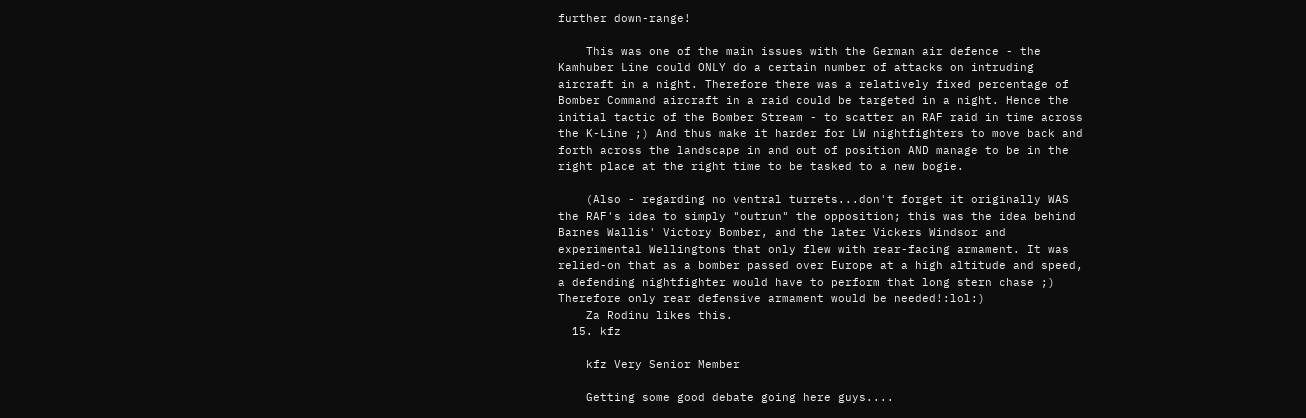further down-range!

    This was one of the main issues with the German air defence - the Kamhuber Line could ONLY do a certain number of attacks on intruding aircraft in a night. Therefore there was a relatively fixed percentage of Bomber Command aircraft in a raid could be targeted in a night. Hence the initial tactic of the Bomber Stream - to scatter an RAF raid in time across the K-Line ;) And thus make it harder for LW nightfighters to move back and forth across the landscape in and out of position AND manage to be in the right place at the right time to be tasked to a new bogie.

    (Also - regarding no ventral turrets...don't forget it originally WAS the RAF's idea to simply "outrun" the opposition; this was the idea behind Barnes Wallis' Victory Bomber, and the later Vickers Windsor and experimental Wellingtons that only flew with rear-facing armament. It was relied-on that as a bomber passed over Europe at a high altitude and speed, a defending nightfighter would have to perform that long stern chase ;) Therefore only rear defensive armament would be needed!:lol:)
    Za Rodinu likes this.
  15. kfz

    kfz Very Senior Member

    Getting some good debate going here guys....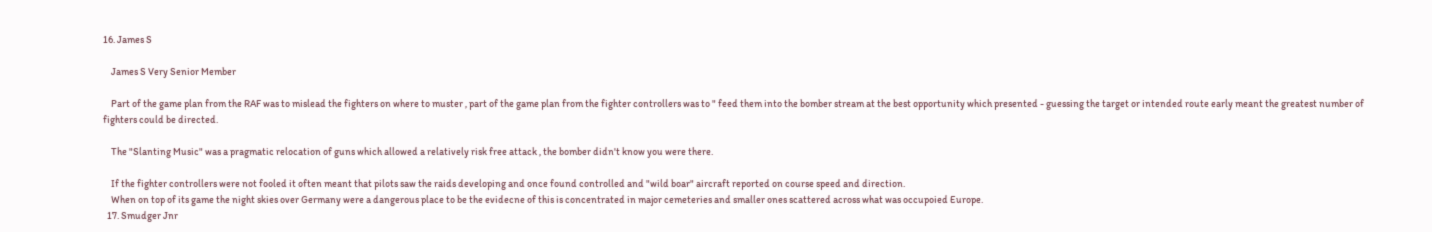16. James S

    James S Very Senior Member

    Part of the game plan from the RAF was to mislead the fighters on where to muster , part of the game plan from the fighter controllers was to " feed them into the bomber stream at the best opportunity which presented - guessing the target or intended route early meant the greatest number of fighters could be directed.

    The "Slanting Music" was a pragmatic relocation of guns which allowed a relatively risk free attack , the bomber didn't know you were there.

    If the fighter controllers were not fooled it often meant that pilots saw the raids developing and once found controlled and "wild boar" aircraft reported on course speed and direction.
    When on top of its game the night skies over Germany were a dangerous place to be the evidecne of this is concentrated in major cemeteries and smaller ones scattered across what was occupoied Europe.
  17. Smudger Jnr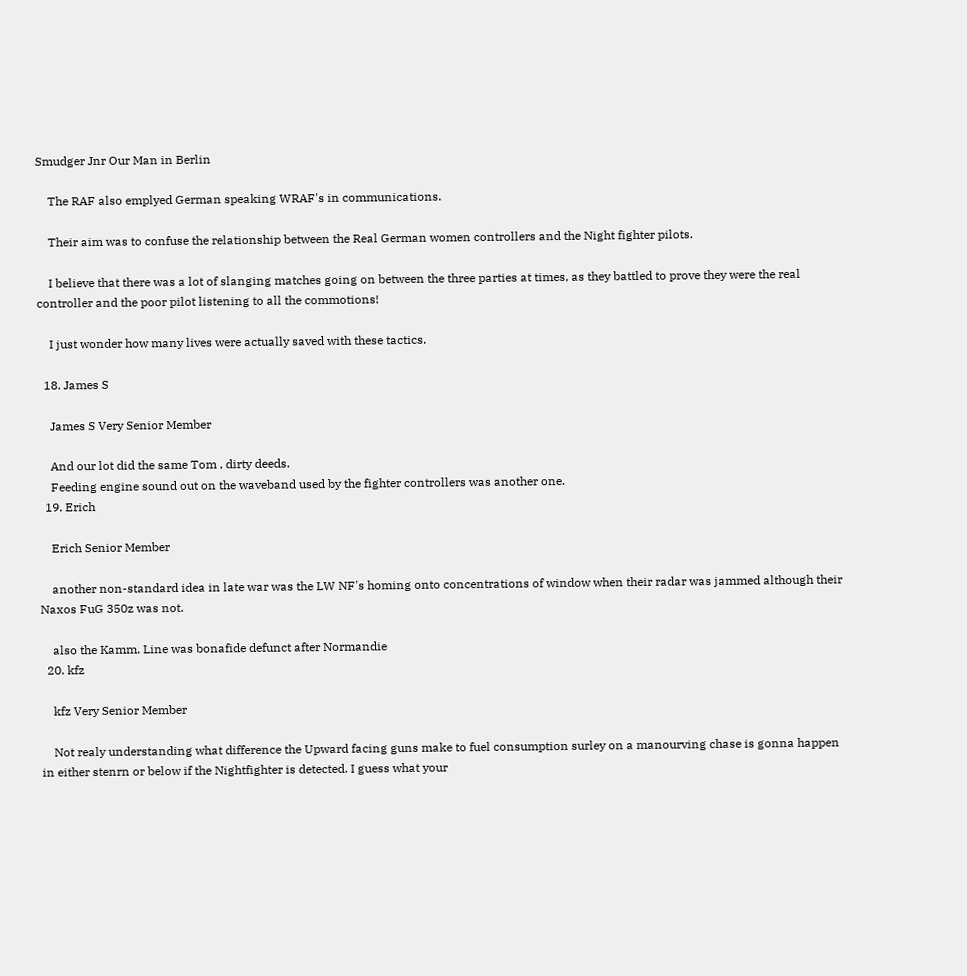Smudger Jnr Our Man in Berlin

    The RAF also emplyed German speaking WRAF's in communications.

    Their aim was to confuse the relationship between the Real German women controllers and the Night fighter pilots.

    I believe that there was a lot of slanging matches going on between the three parties at times, as they battled to prove they were the real controller and the poor pilot listening to all the commotions!

    I just wonder how many lives were actually saved with these tactics.

  18. James S

    James S Very Senior Member

    And our lot did the same Tom , dirty deeds.
    Feeding engine sound out on the waveband used by the fighter controllers was another one.
  19. Erich

    Erich Senior Member

    another non-standard idea in late war was the LW NF's homing onto concentrations of window when their radar was jammed although their Naxos FuG 350z was not.

    also the Kamm. Line was bonafide defunct after Normandie
  20. kfz

    kfz Very Senior Member

    Not realy understanding what difference the Upward facing guns make to fuel consumption surley on a manourving chase is gonna happen in either stenrn or below if the Nightfighter is detected. I guess what your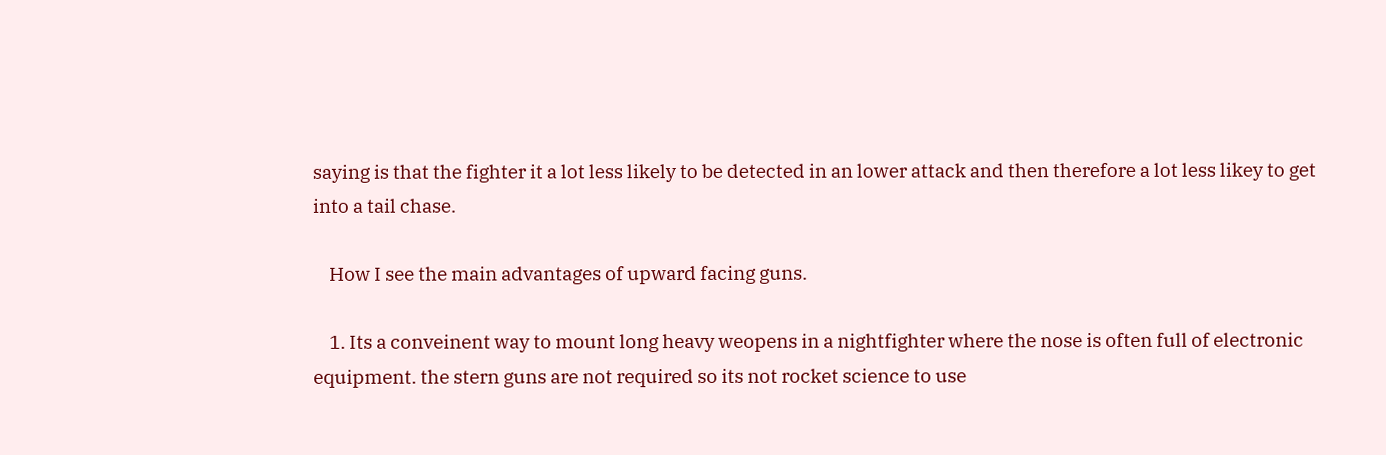saying is that the fighter it a lot less likely to be detected in an lower attack and then therefore a lot less likey to get into a tail chase.

    How I see the main advantages of upward facing guns.

    1. Its a conveinent way to mount long heavy weopens in a nightfighter where the nose is often full of electronic equipment. the stern guns are not required so its not rocket science to use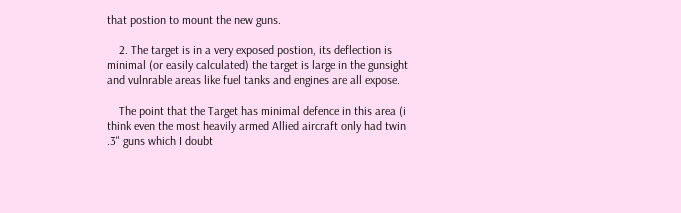that postion to mount the new guns.

    2. The target is in a very exposed postion, its deflection is minimal (or easily calculated) the target is large in the gunsight and vulnrable areas like fuel tanks and engines are all expose.

    The point that the Target has minimal defence in this area (i think even the most heavily armed Allied aircraft only had twin .3" guns which I doubt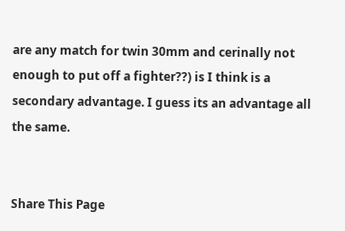are any match for twin 30mm and cerinally not enough to put off a fighter??) is I think is a secondary advantage. I guess its an advantage all the same.


Share This Page